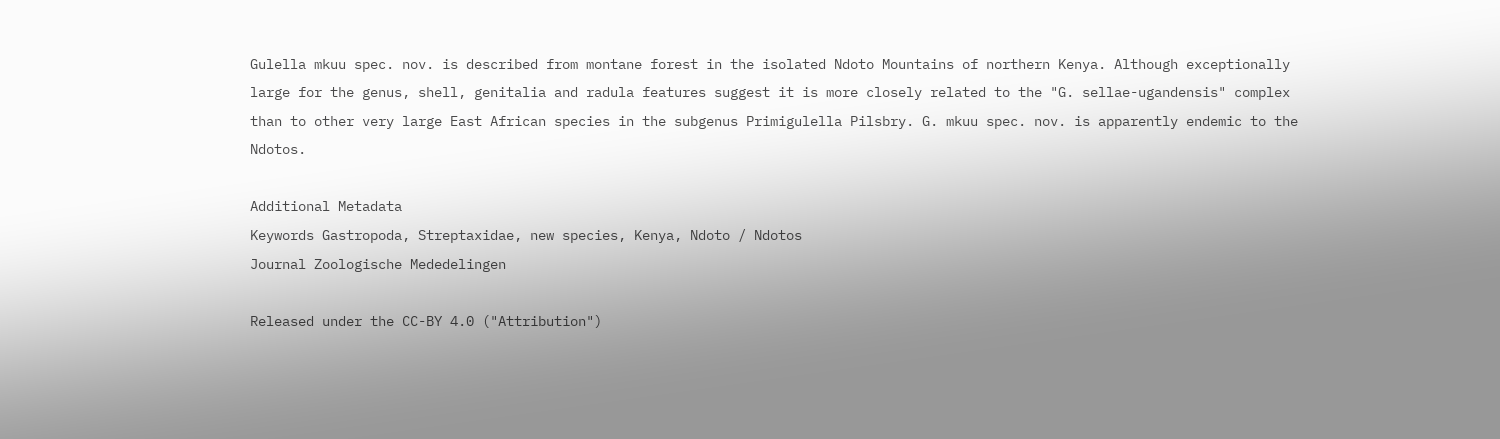Gulella mkuu spec. nov. is described from montane forest in the isolated Ndoto Mountains of northern Kenya. Although exceptionally large for the genus, shell, genitalia and radula features suggest it is more closely related to the "G. sellae-ugandensis" complex than to other very large East African species in the subgenus Primigulella Pilsbry. G. mkuu spec. nov. is apparently endemic to the Ndotos.

Additional Metadata
Keywords Gastropoda, Streptaxidae, new species, Kenya, Ndoto / Ndotos
Journal Zoologische Mededelingen

Released under the CC-BY 4.0 ("Attribution")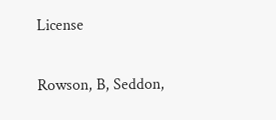License

Rowson, B, Seddon,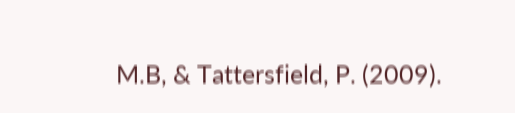M.B, & Tattersfield, P. (2009).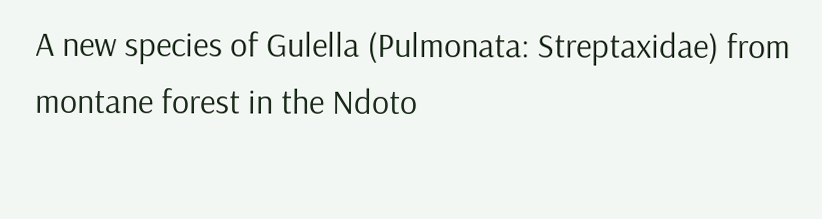A new species of Gulella (Pulmonata: Streptaxidae) from montane forest in the Ndoto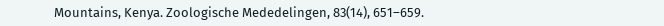Mountains, Kenya. Zoologische Mededelingen, 83(14), 651–659.